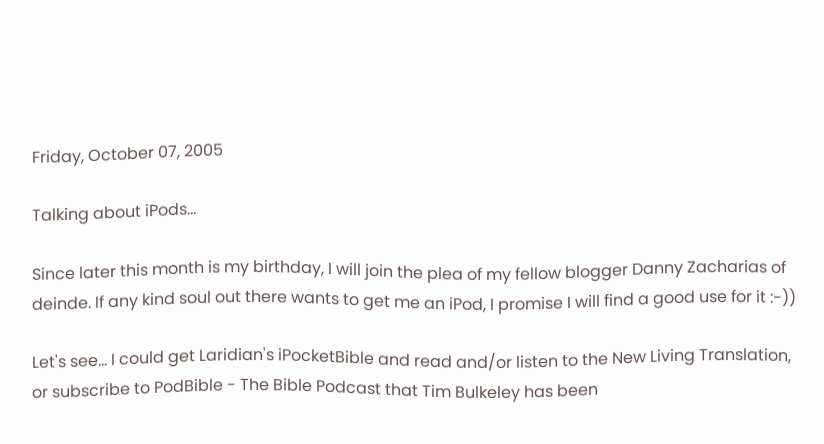Friday, October 07, 2005

Talking about iPods...

Since later this month is my birthday, I will join the plea of my fellow blogger Danny Zacharias of deinde. If any kind soul out there wants to get me an iPod, I promise I will find a good use for it :-))

Let's see... I could get Laridian's iPocketBible and read and/or listen to the New Living Translation, or subscribe to PodBible - The Bible Podcast that Tim Bulkeley has been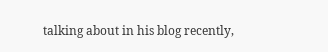talking about in his blog recently,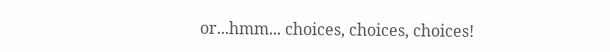or...hmm... choices, choices, choices!